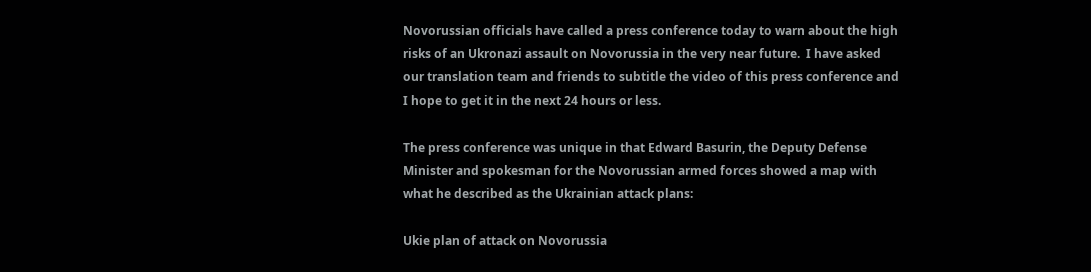Novorussian officials have called a press conference today to warn about the high risks of an Ukronazi assault on Novorussia in the very near future.  I have asked our translation team and friends to subtitle the video of this press conference and I hope to get it in the next 24 hours or less.

The press conference was unique in that Edward Basurin, the Deputy Defense Minister and spokesman for the Novorussian armed forces showed a map with what he described as the Ukrainian attack plans:

Ukie plan of attack on Novorussia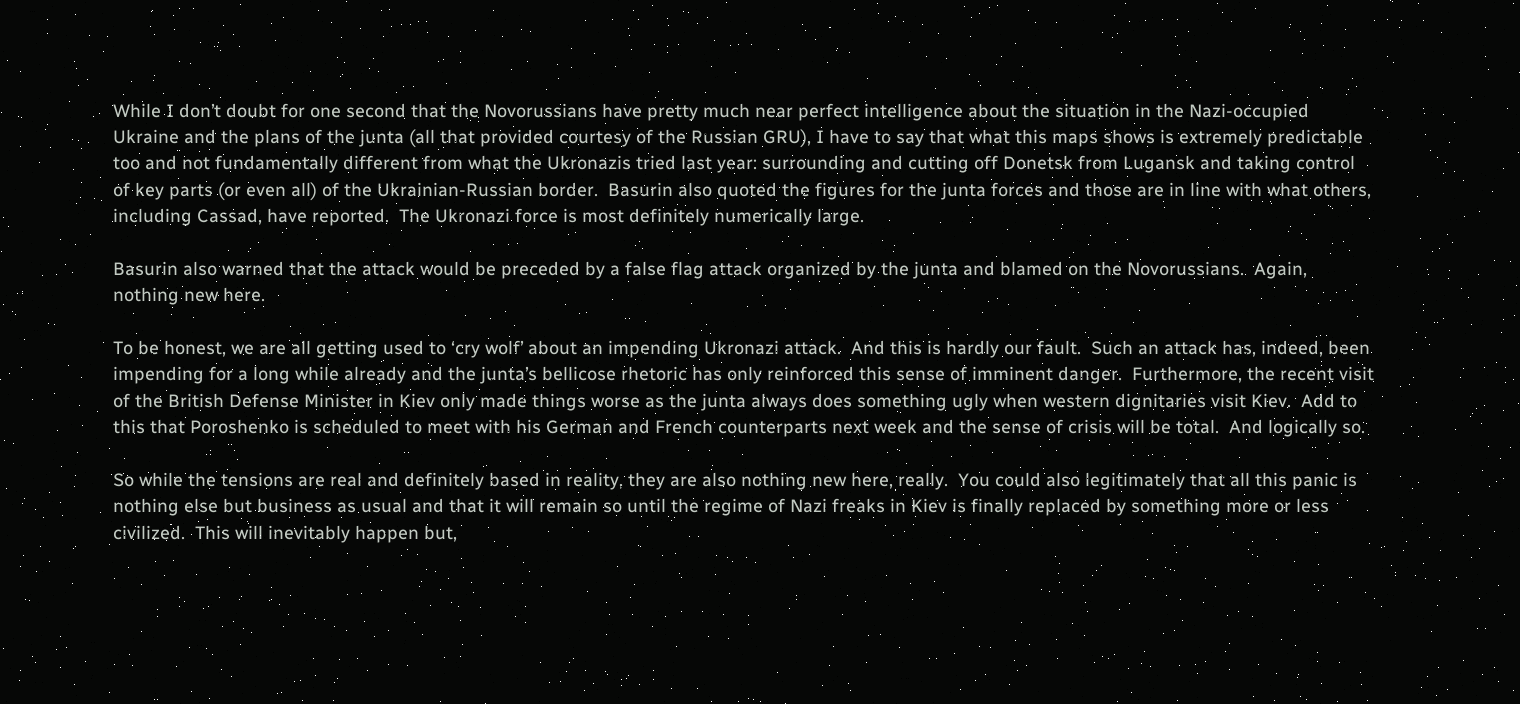While I don’t doubt for one second that the Novorussians have pretty much near perfect intelligence about the situation in the Nazi-occupied Ukraine and the plans of the junta (all that provided courtesy of the Russian GRU), I have to say that what this maps shows is extremely predictable too and not fundamentally different from what the Ukronazis tried last year: surrounding and cutting off Donetsk from Lugansk and taking control of key parts (or even all) of the Ukrainian-Russian border.  Basurin also quoted the figures for the junta forces and those are in line with what others, including Cassad, have reported.  The Ukronazi force is most definitely numerically large.

Basurin also warned that the attack would be preceded by a false flag attack organized by the junta and blamed on the Novorussians.  Again, nothing new here.

To be honest, we are all getting used to ‘cry wolf’ about an impending Ukronazi attack.  And this is hardly our fault.  Such an attack has, indeed, been impending for a long while already and the junta’s bellicose rhetoric has only reinforced this sense of imminent danger.  Furthermore, the recent visit of the British Defense Minister in Kiev only made things worse as the junta always does something ugly when western dignitaries visit Kiev.  Add to this that Poroshenko is scheduled to meet with his German and French counterparts next week and the sense of crisis will be total.  And logically so.

So while the tensions are real and definitely based in reality, they are also nothing new here, really.  You could also legitimately that all this panic is nothing else but business as usual and that it will remain so until the regime of Nazi freaks in Kiev is finally replaced by something more or less civilized.  This will inevitably happen but,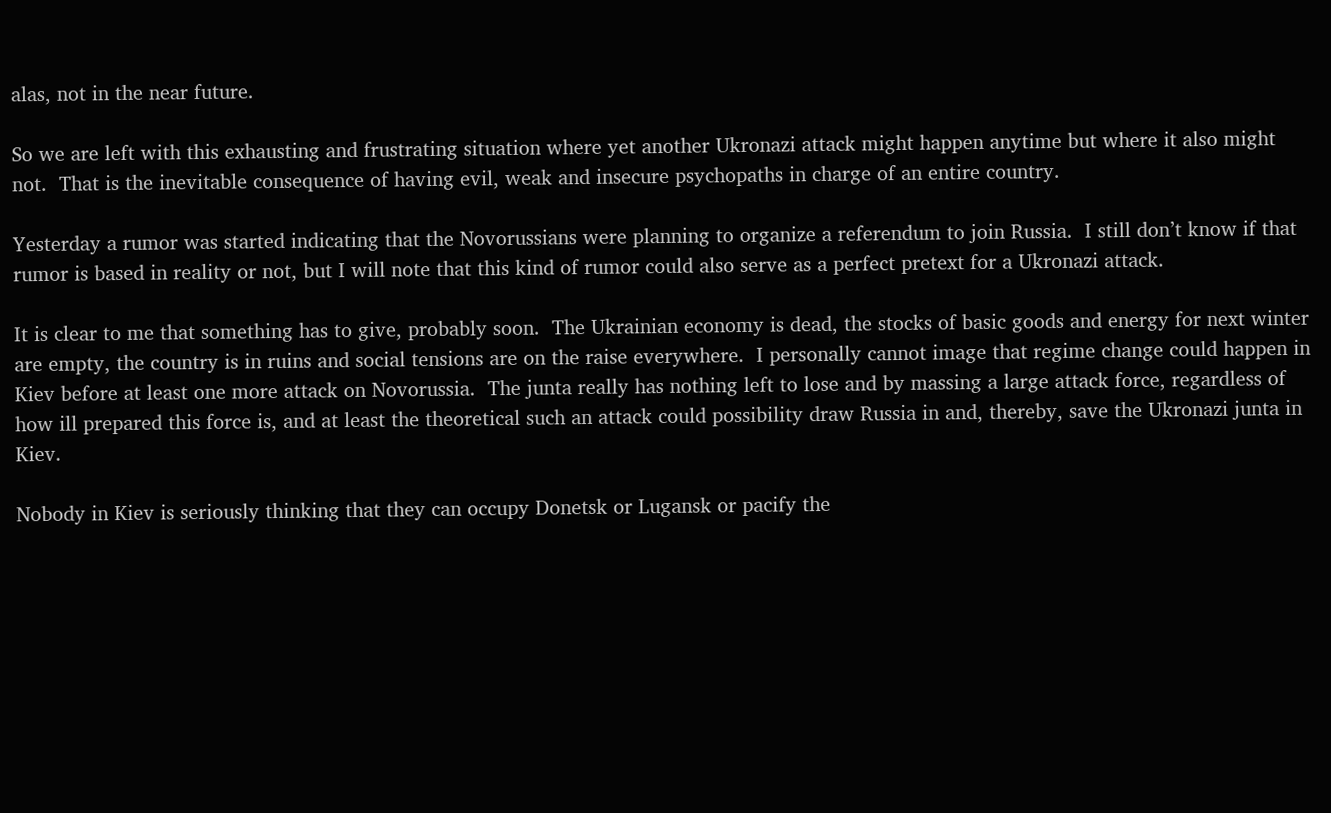alas, not in the near future.

So we are left with this exhausting and frustrating situation where yet another Ukronazi attack might happen anytime but where it also might not.  That is the inevitable consequence of having evil, weak and insecure psychopaths in charge of an entire country.

Yesterday a rumor was started indicating that the Novorussians were planning to organize a referendum to join Russia.  I still don’t know if that rumor is based in reality or not, but I will note that this kind of rumor could also serve as a perfect pretext for a Ukronazi attack.

It is clear to me that something has to give, probably soon.  The Ukrainian economy is dead, the stocks of basic goods and energy for next winter are empty, the country is in ruins and social tensions are on the raise everywhere.  I personally cannot image that regime change could happen in Kiev before at least one more attack on Novorussia.  The junta really has nothing left to lose and by massing a large attack force, regardless of how ill prepared this force is, and at least the theoretical such an attack could possibility draw Russia in and, thereby, save the Ukronazi junta in Kiev.

Nobody in Kiev is seriously thinking that they can occupy Donetsk or Lugansk or pacify the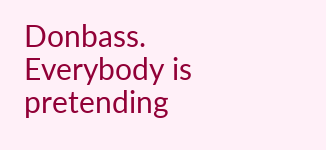Donbass.  Everybody is pretending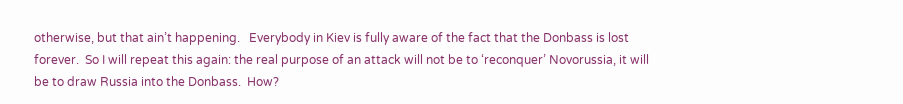otherwise, but that ain’t happening.   Everybody in Kiev is fully aware of the fact that the Donbass is lost forever.  So I will repeat this again: the real purpose of an attack will not be to ‘reconquer’ Novorussia, it will be to draw Russia into the Donbass.  How?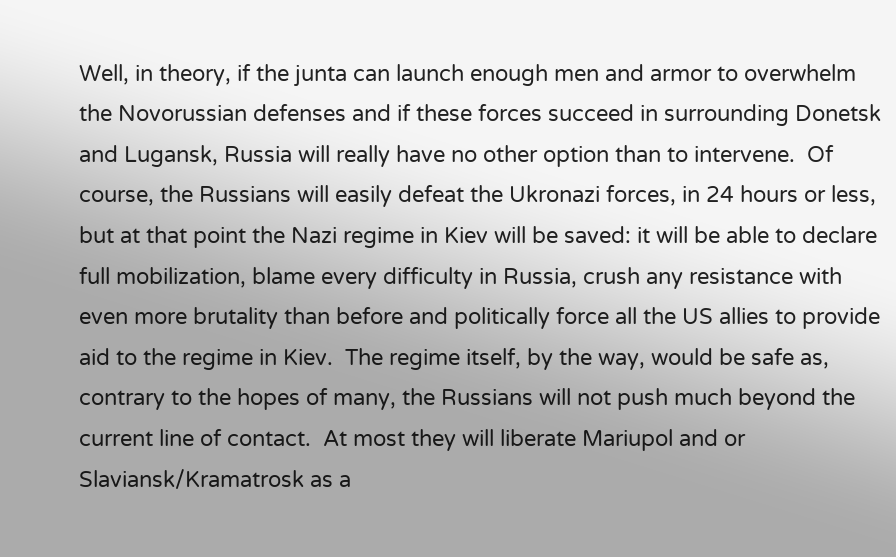Well, in theory, if the junta can launch enough men and armor to overwhelm the Novorussian defenses and if these forces succeed in surrounding Donetsk and Lugansk, Russia will really have no other option than to intervene.  Of course, the Russians will easily defeat the Ukronazi forces, in 24 hours or less, but at that point the Nazi regime in Kiev will be saved: it will be able to declare full mobilization, blame every difficulty in Russia, crush any resistance with even more brutality than before and politically force all the US allies to provide aid to the regime in Kiev.  The regime itself, by the way, would be safe as, contrary to the hopes of many, the Russians will not push much beyond the current line of contact.  At most they will liberate Mariupol and or Slaviansk/Kramatrosk as a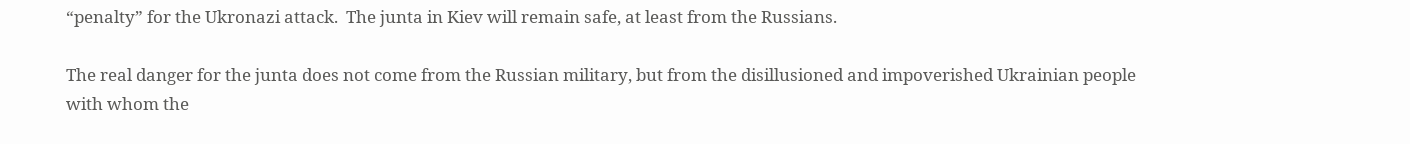“penalty” for the Ukronazi attack.  The junta in Kiev will remain safe, at least from the Russians.

The real danger for the junta does not come from the Russian military, but from the disillusioned and impoverished Ukrainian people with whom the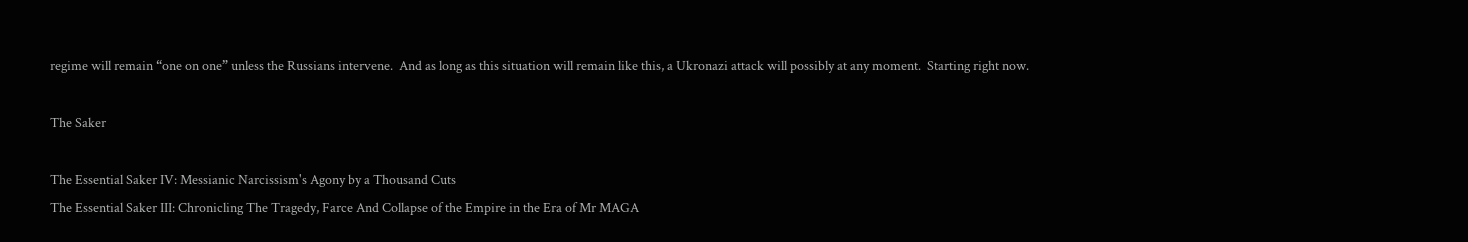regime will remain “one on one” unless the Russians intervene.  And as long as this situation will remain like this, a Ukronazi attack will possibly at any moment.  Starting right now.

The Saker

The Essential Saker IV: Messianic Narcissism's Agony by a Thousand Cuts
The Essential Saker III: Chronicling The Tragedy, Farce And Collapse of the Empire in the Era of Mr MAGA